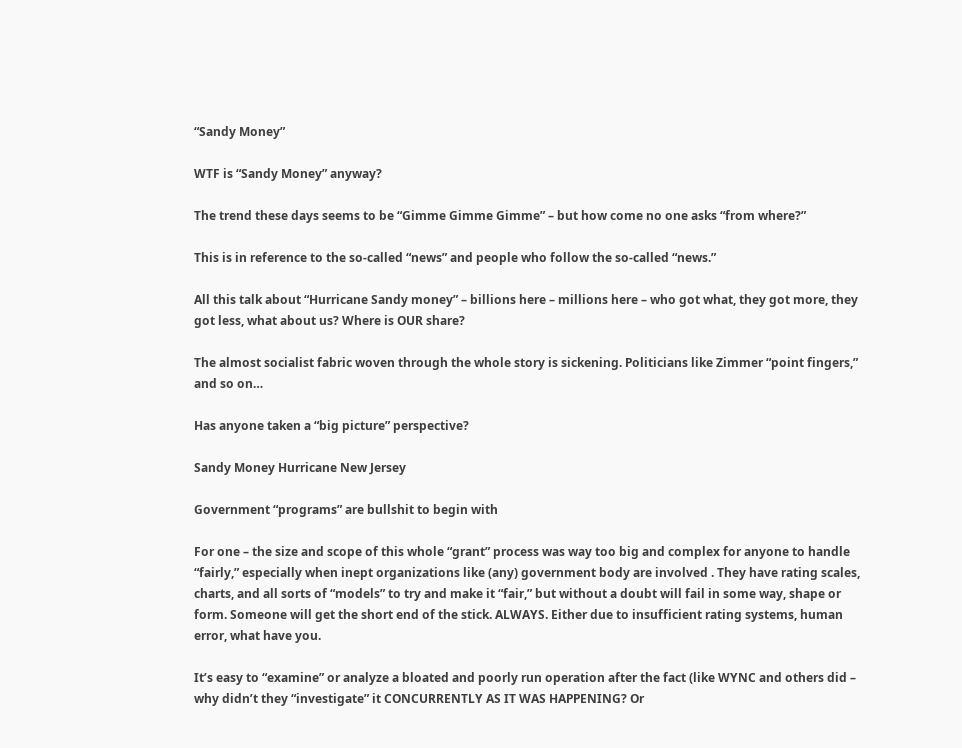“Sandy Money”

WTF is “Sandy Money” anyway?

The trend these days seems to be “Gimme Gimme Gimme” – but how come no one asks “from where?”

This is in reference to the so-called “news” and people who follow the so-called “news.”

All this talk about “Hurricane Sandy money” – billions here – millions here – who got what, they got more, they got less, what about us? Where is OUR share?

The almost socialist fabric woven through the whole story is sickening. Politicians like Zimmer “point fingers,” and so on…

Has anyone taken a “big picture” perspective?

Sandy Money Hurricane New Jersey

Government “programs” are bullshit to begin with

For one – the size and scope of this whole “grant” process was way too big and complex for anyone to handle “fairly,” especially when inept organizations like (any) government body are involved . They have rating scales, charts, and all sorts of “models” to try and make it “fair,” but without a doubt will fail in some way, shape or form. Someone will get the short end of the stick. ALWAYS. Either due to insufficient rating systems, human error, what have you.

It’s easy to “examine” or analyze a bloated and poorly run operation after the fact (like WYNC and others did – why didn’t they “investigate” it CONCURRENTLY AS IT WAS HAPPENING? Or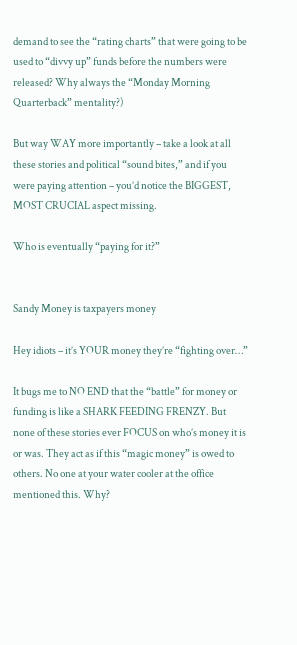demand to see the “rating charts” that were going to be used to “divvy up” funds before the numbers were released? Why always the “Monday Morning Quarterback” mentality?)

But way WAY more importantly – take a look at all these stories and political “sound bites,” and if you were paying attention – you’d notice the BIGGEST, MOST CRUCIAL aspect missing.

Who is eventually “paying for it?”


Sandy Money is taxpayers money

Hey idiots – it’s YOUR money they’re “fighting over…”

It bugs me to NO END that the “battle” for money or funding is like a SHARK FEEDING FRENZY. But none of these stories ever FOCUS on who’s money it is or was. They act as if this “magic money” is owed to others. No one at your water cooler at the office mentioned this. Why?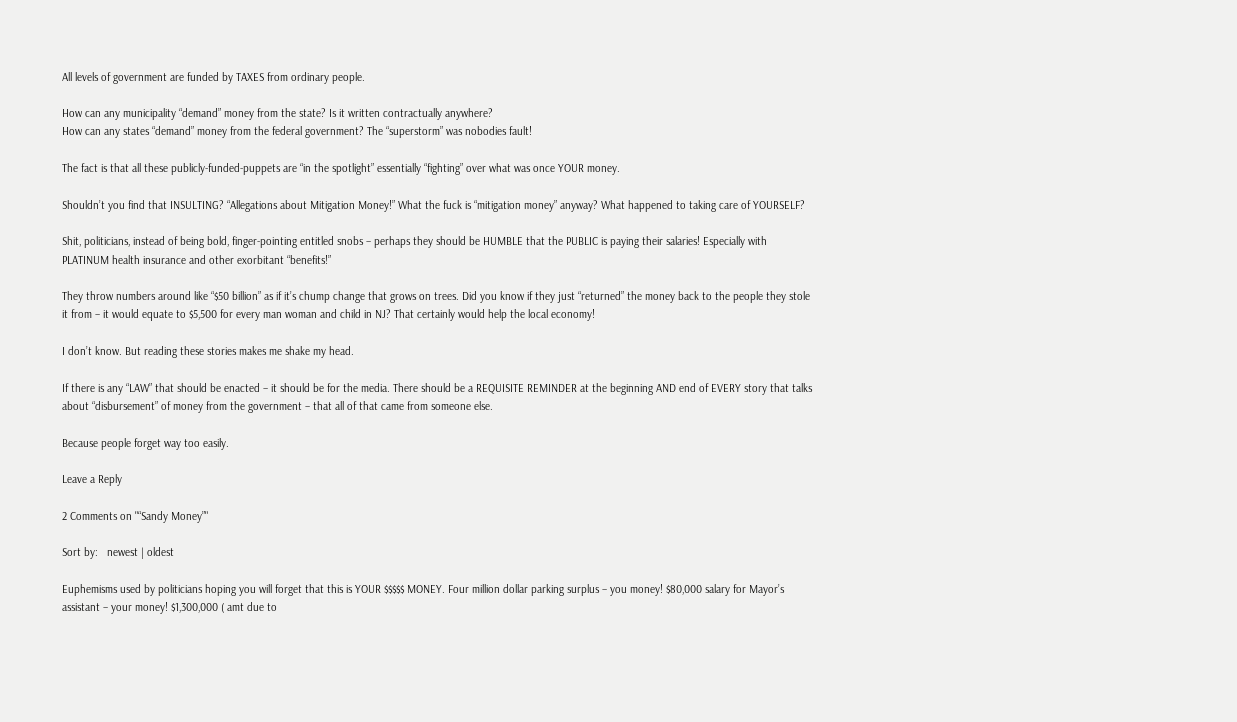All levels of government are funded by TAXES from ordinary people.

How can any municipality “demand” money from the state? Is it written contractually anywhere?
How can any states “demand” money from the federal government? The “superstorm” was nobodies fault!

The fact is that all these publicly-funded-puppets are “in the spotlight” essentially “fighting” over what was once YOUR money.

Shouldn’t you find that INSULTING? “Allegations about Mitigation Money!” What the fuck is “mitigation money” anyway? What happened to taking care of YOURSELF?

Shit, politicians, instead of being bold, finger-pointing entitled snobs – perhaps they should be HUMBLE that the PUBLIC is paying their salaries! Especially with PLATINUM health insurance and other exorbitant “benefits!”

They throw numbers around like “$50 billion” as if it’s chump change that grows on trees. Did you know if they just “returned” the money back to the people they stole it from – it would equate to $5,500 for every man woman and child in NJ? That certainly would help the local economy!

I don’t know. But reading these stories makes me shake my head.

If there is any “LAW” that should be enacted – it should be for the media. There should be a REQUISITE REMINDER at the beginning AND end of EVERY story that talks about “disbursement” of money from the government – that all of that came from someone else.

Because people forget way too easily.

Leave a Reply

2 Comments on "“Sandy Money”"

Sort by:   newest | oldest

Euphemisms used by politicians hoping you will forget that this is YOUR $$$$$ MONEY. Four million dollar parking surplus – you money! $80,000 salary for Mayor’s assistant – your money! $1,300,000 ( amt due to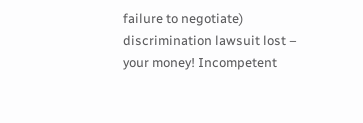failure to negotiate) discrimination lawsuit lost – your money! Incompetent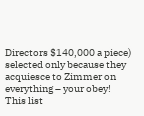Directors $140,000 a piece) selected only because they acquiesce to Zimmer on everything – your obey! This list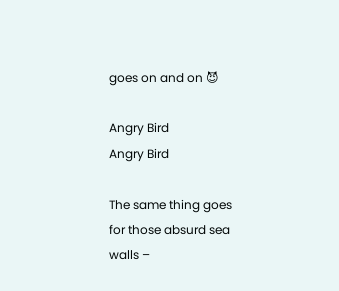goes on and on 😈

Angry Bird
Angry Bird

The same thing goes for those absurd sea walls –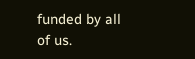funded by all of us.